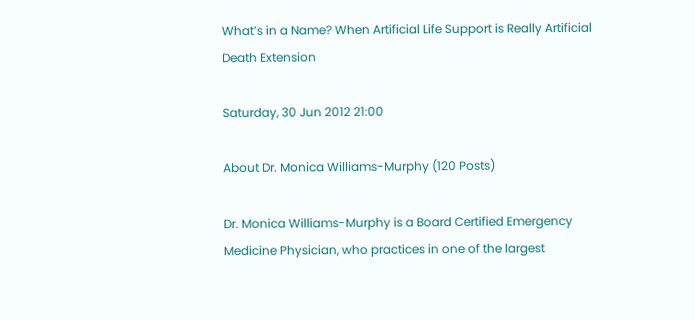What’s in a Name? When Artificial Life Support is Really Artificial Death Extension

Saturday, 30 Jun 2012 21:00

About Dr. Monica Williams-Murphy (120 Posts)

Dr. Monica Williams-Murphy is a Board Certified Emergency Medicine Physician, who practices in one of the largest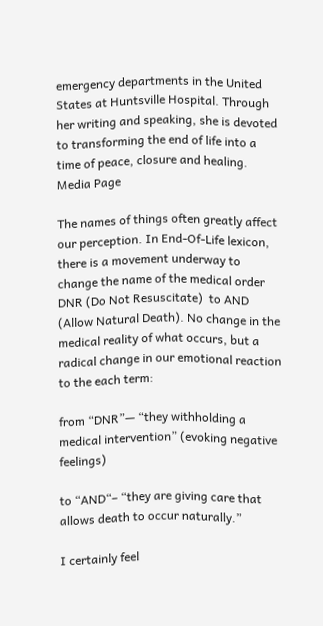emergency departments in the United States at Huntsville Hospital. Through her writing and speaking, she is devoted to transforming the end of life into a time of peace, closure and healing. Media Page

The names of things often greatly affect our perception. In End-Of-Life lexicon, there is a movement underway to change the name of the medical order DNR (Do Not Resuscitate)  to AND (Allow Natural Death). No change in the medical reality of what occurs, but a radical change in our emotional reaction to the each term:

from “DNR”— “they withholding a medical intervention” (evoking negative feelings)

to “AND“– “they are giving care that allows death to occur naturally.”

I certainly feel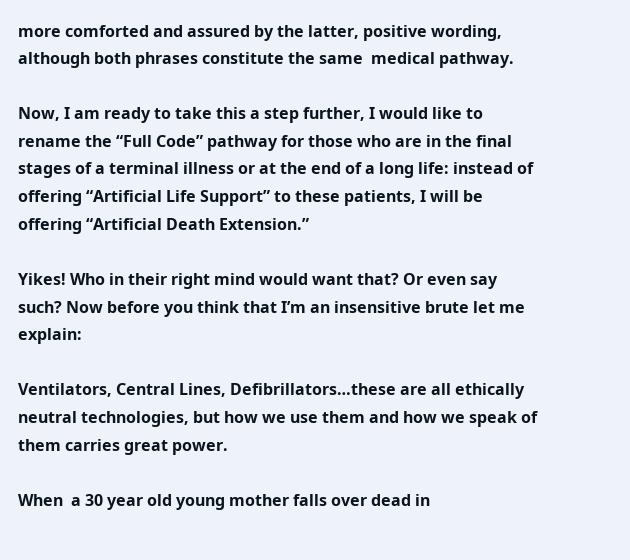more comforted and assured by the latter, positive wording, although both phrases constitute the same  medical pathway.

Now, I am ready to take this a step further, I would like to rename the “Full Code” pathway for those who are in the final stages of a terminal illness or at the end of a long life: instead of offering “Artificial Life Support” to these patients, I will be offering “Artificial Death Extension.”

Yikes! Who in their right mind would want that? Or even say such? Now before you think that I’m an insensitive brute let me explain:

Ventilators, Central Lines, Defibrillators…these are all ethically neutral technologies, but how we use them and how we speak of them carries great power.

When  a 30 year old young mother falls over dead in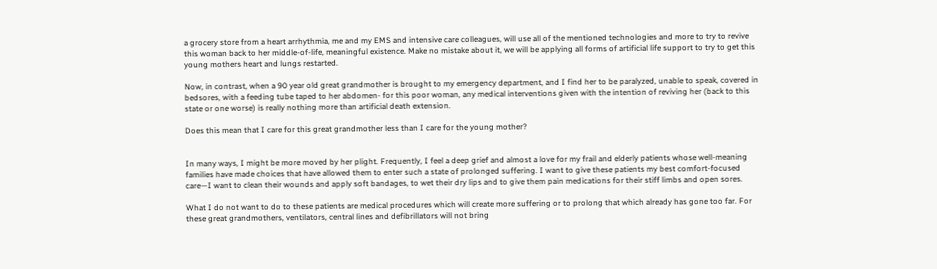a grocery store from a heart arrhythmia, me and my EMS and intensive care colleagues, will use all of the mentioned technologies and more to try to revive this woman back to her middle-of-life, meaningful existence. Make no mistake about it, we will be applying all forms of artificial life support to try to get this young mothers heart and lungs restarted.

Now, in contrast, when a 90 year old great grandmother is brought to my emergency department, and I find her to be paralyzed, unable to speak, covered in bedsores, with a feeding tube taped to her abdomen- for this poor woman, any medical interventions given with the intention of reviving her (back to this state or one worse) is really nothing more than artificial death extension.

Does this mean that I care for this great grandmother less than I care for the young mother?


In many ways, I might be more moved by her plight. Frequently, I feel a deep grief and almost a love for my frail and elderly patients whose well-meaning families have made choices that have allowed them to enter such a state of prolonged suffering. I want to give these patients my best comfort-focused care—I want to clean their wounds and apply soft bandages, to wet their dry lips and to give them pain medications for their stiff limbs and open sores.

What I do not want to do to these patients are medical procedures which will create more suffering or to prolong that which already has gone too far. For these great grandmothers, ventilators, central lines and defibrillators will not bring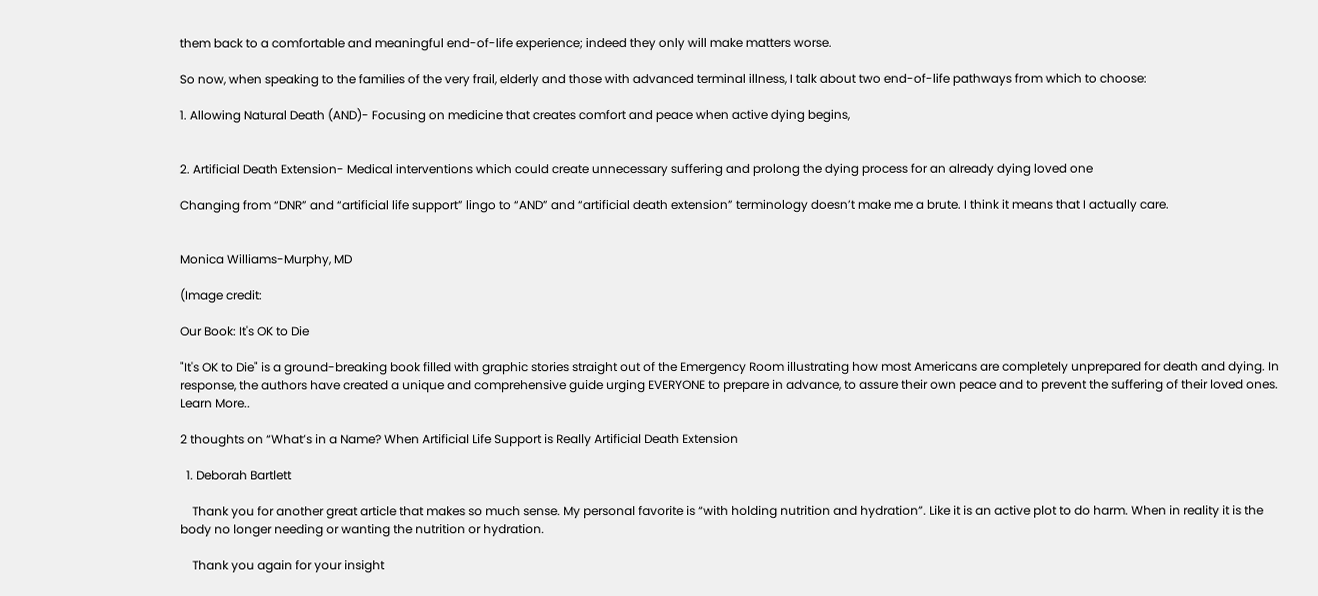them back to a comfortable and meaningful end-of-life experience; indeed they only will make matters worse.

So now, when speaking to the families of the very frail, elderly and those with advanced terminal illness, I talk about two end-of-life pathways from which to choose:

1. Allowing Natural Death (AND)- Focusing on medicine that creates comfort and peace when active dying begins,


2. Artificial Death Extension- Medical interventions which could create unnecessary suffering and prolong the dying process for an already dying loved one

Changing from “DNR” and “artificial life support” lingo to “AND” and “artificial death extension” terminology doesn’t make me a brute. I think it means that I actually care.


Monica Williams-Murphy, MD

(Image credit:

Our Book: It's OK to Die

"It's OK to Die" is a ground-breaking book filled with graphic stories straight out of the Emergency Room illustrating how most Americans are completely unprepared for death and dying. In response, the authors have created a unique and comprehensive guide urging EVERYONE to prepare in advance, to assure their own peace and to prevent the suffering of their loved ones.
Learn More..

2 thoughts on “What’s in a Name? When Artificial Life Support is Really Artificial Death Extension

  1. Deborah Bartlett

    Thank you for another great article that makes so much sense. My personal favorite is “with holding nutrition and hydration”. Like it is an active plot to do harm. When in reality it is the body no longer needing or wanting the nutrition or hydration.

    Thank you again for your insight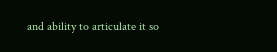and ability to articulate it so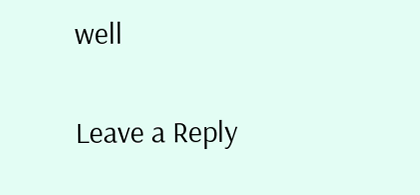well


Leave a Reply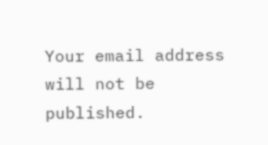Your email address will not be published.